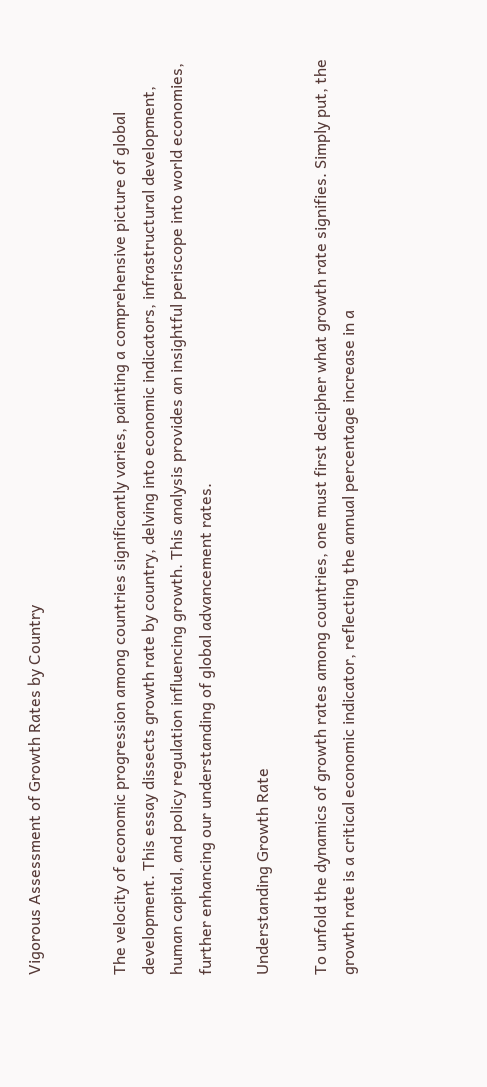Vigorous Assessment of Growth Rates by Country


The velocity of economic progression among countries significantly varies, painting a comprehensive picture of global development. This essay dissects growth rate by country, delving into economic indicators, infrastructural development, human capital, and policy regulation influencing growth. This analysis provides an insightful periscope into world economies, further enhancing our understanding of global advancement rates.

Understanding Growth Rate

To unfold the dynamics of growth rates among countries, one must first decipher what growth rate signifies. Simply put, the growth rate is a critical economic indicator, reflecting the annual percentage increase in a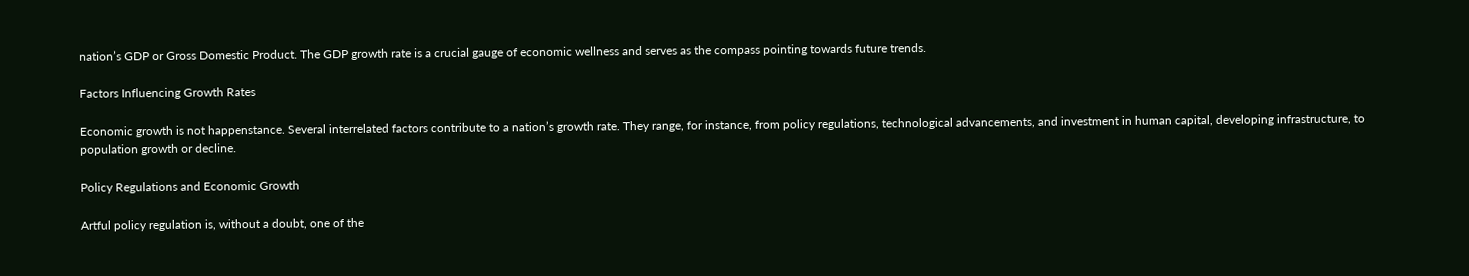nation’s GDP or Gross Domestic Product. The GDP growth rate is a crucial gauge of economic wellness and serves as the compass pointing towards future trends.

Factors Influencing Growth Rates

Economic growth is not happenstance. Several interrelated factors contribute to a nation’s growth rate. They range, for instance, from policy regulations, technological advancements, and investment in human capital, developing infrastructure, to population growth or decline.

Policy Regulations and Economic Growth

Artful policy regulation is, without a doubt, one of the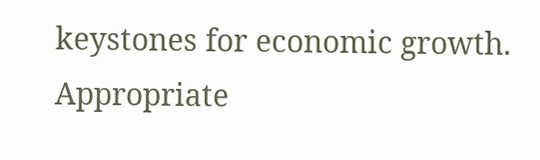keystones for economic growth. Appropriate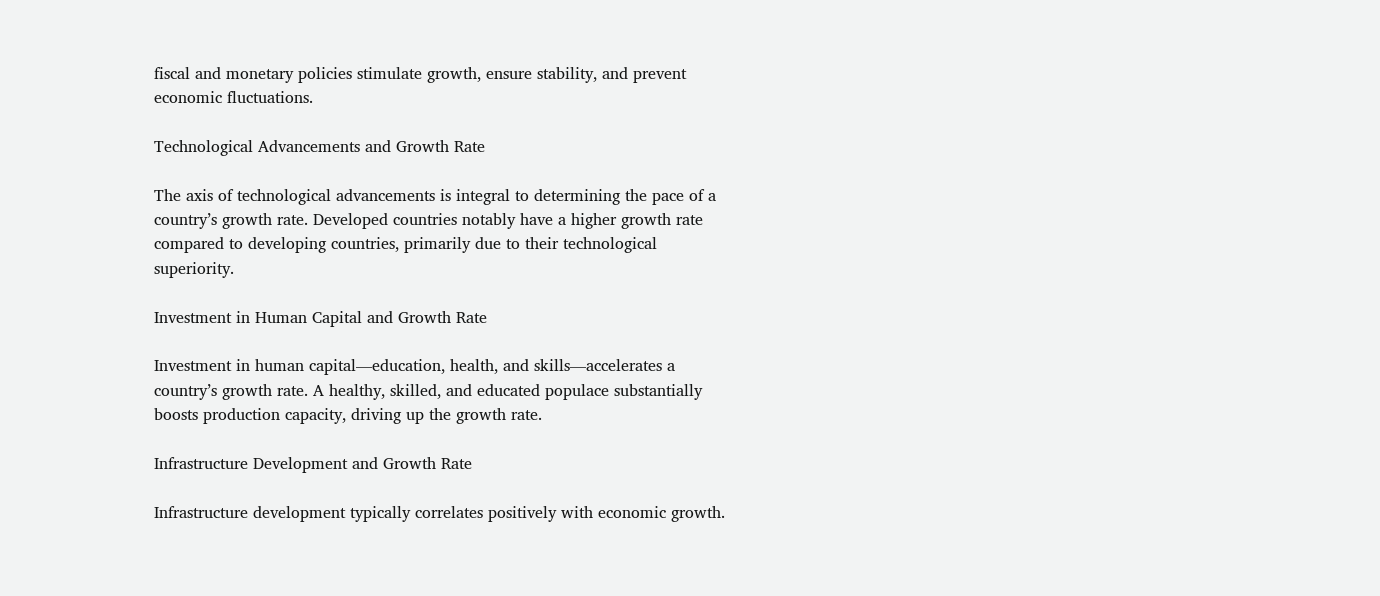fiscal and monetary policies stimulate growth, ensure stability, and prevent economic fluctuations.

Technological Advancements and Growth Rate

The axis of technological advancements is integral to determining the pace of a country’s growth rate. Developed countries notably have a higher growth rate compared to developing countries, primarily due to their technological superiority.

Investment in Human Capital and Growth Rate

Investment in human capital—education, health, and skills—accelerates a country’s growth rate. A healthy, skilled, and educated populace substantially boosts production capacity, driving up the growth rate.

Infrastructure Development and Growth Rate

Infrastructure development typically correlates positively with economic growth.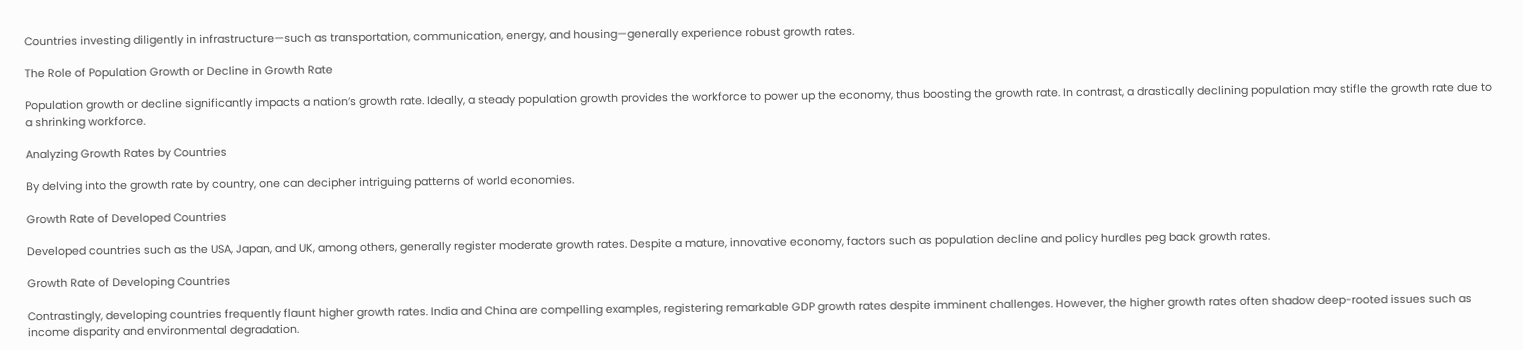Countries investing diligently in infrastructure—such as transportation, communication, energy, and housing—generally experience robust growth rates.

The Role of Population Growth or Decline in Growth Rate

Population growth or decline significantly impacts a nation’s growth rate. Ideally, a steady population growth provides the workforce to power up the economy, thus boosting the growth rate. In contrast, a drastically declining population may stifle the growth rate due to a shrinking workforce.

Analyzing Growth Rates by Countries

By delving into the growth rate by country, one can decipher intriguing patterns of world economies.

Growth Rate of Developed Countries

Developed countries such as the USA, Japan, and UK, among others, generally register moderate growth rates. Despite a mature, innovative economy, factors such as population decline and policy hurdles peg back growth rates.

Growth Rate of Developing Countries

Contrastingly, developing countries frequently flaunt higher growth rates. India and China are compelling examples, registering remarkable GDP growth rates despite imminent challenges. However, the higher growth rates often shadow deep-rooted issues such as income disparity and environmental degradation.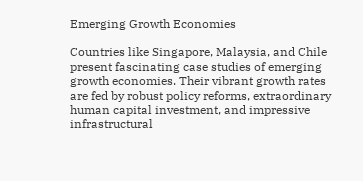Emerging Growth Economies

Countries like Singapore, Malaysia, and Chile present fascinating case studies of emerging growth economies. Their vibrant growth rates are fed by robust policy reforms, extraordinary human capital investment, and impressive infrastructural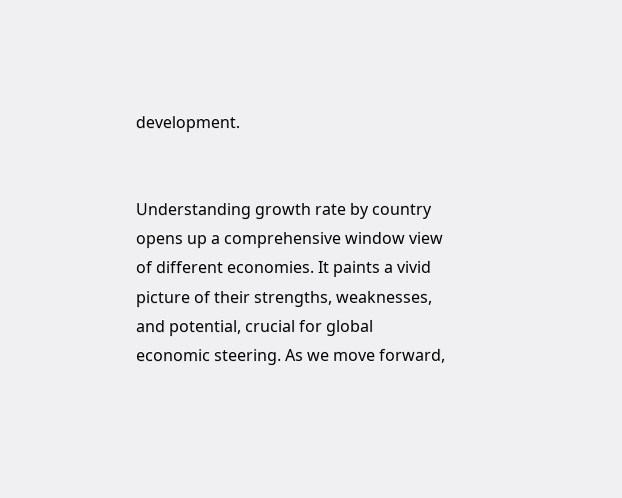development.


Understanding growth rate by country opens up a comprehensive window view of different economies. It paints a vivid picture of their strengths, weaknesses, and potential, crucial for global economic steering. As we move forward,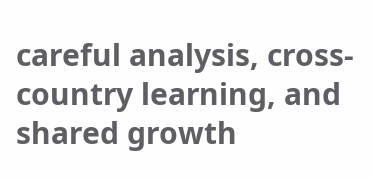careful analysis, cross-country learning, and shared growth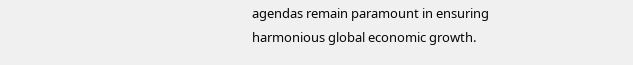agendas remain paramount in ensuring harmonious global economic growth.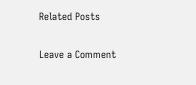Related Posts

Leave a Comment